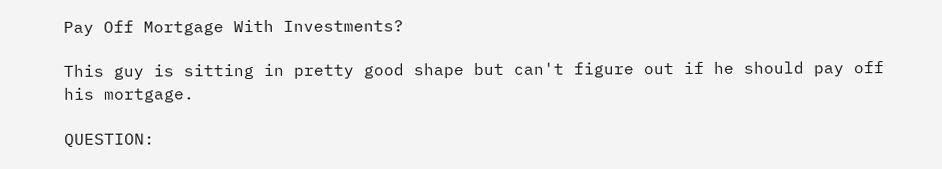Pay Off Mortgage With Investments?

This guy is sitting in pretty good shape but can't figure out if he should pay off his mortgage.

QUESTION: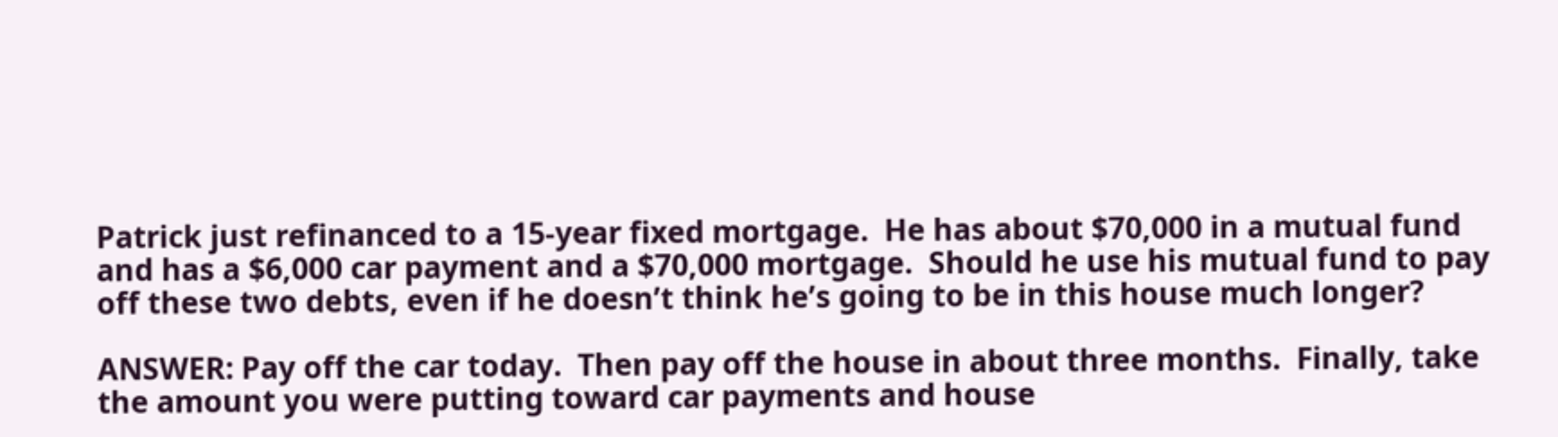Patrick just refinanced to a 15-year fixed mortgage.  He has about $70,000 in a mutual fund and has a $6,000 car payment and a $70,000 mortgage.  Should he use his mutual fund to pay off these two debts, even if he doesn’t think he’s going to be in this house much longer?

ANSWER: Pay off the car today.  Then pay off the house in about three months.  Finally, take the amount you were putting toward car payments and house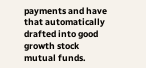payments and have that automatically drafted into good growth stock mutual funds.